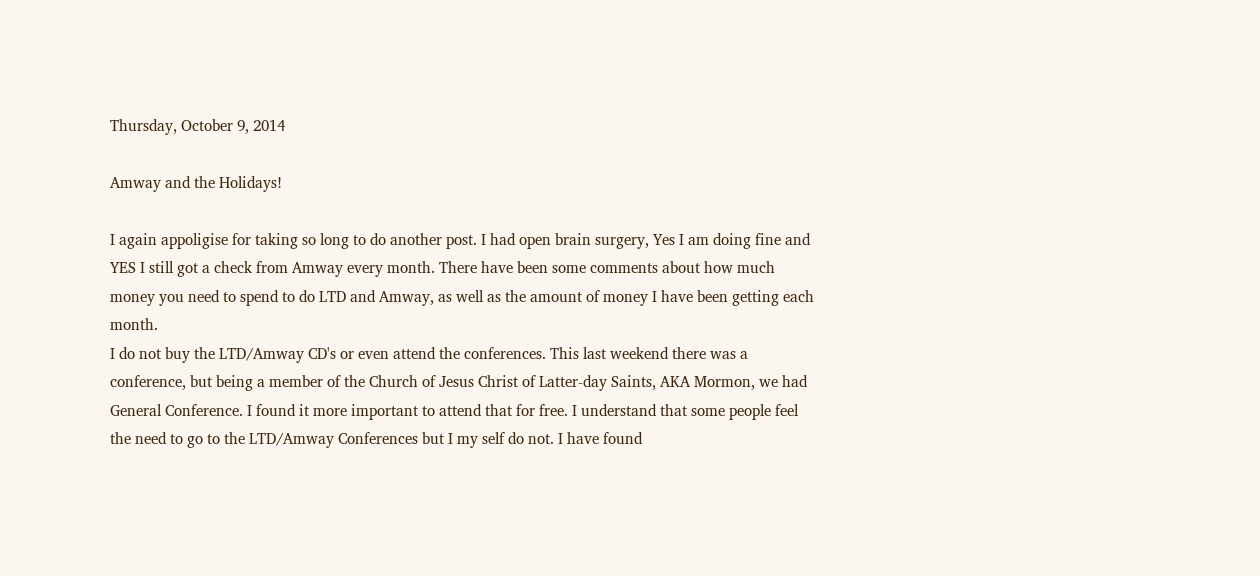Thursday, October 9, 2014

Amway and the Holidays!

I again appoligise for taking so long to do another post. I had open brain surgery, Yes I am doing fine and YES I still got a check from Amway every month. There have been some comments about how much money you need to spend to do LTD and Amway, as well as the amount of money I have been getting each month.
I do not buy the LTD/Amway CD's or even attend the conferences. This last weekend there was a conference, but being a member of the Church of Jesus Christ of Latter-day Saints, AKA Mormon, we had General Conference. I found it more important to attend that for free. I understand that some people feel the need to go to the LTD/Amway Conferences but I my self do not. I have found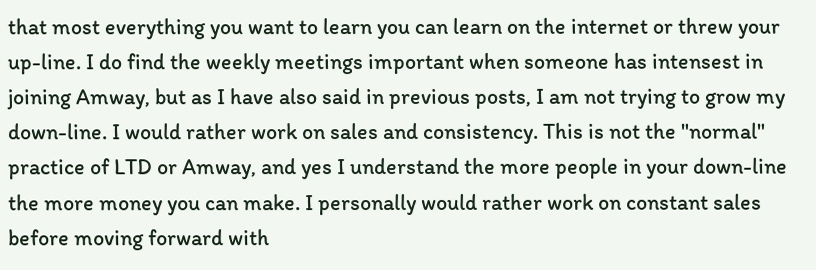that most everything you want to learn you can learn on the internet or threw your up-line. I do find the weekly meetings important when someone has intensest in joining Amway, but as I have also said in previous posts, I am not trying to grow my down-line. I would rather work on sales and consistency. This is not the "normal" practice of LTD or Amway, and yes I understand the more people in your down-line the more money you can make. I personally would rather work on constant sales before moving forward with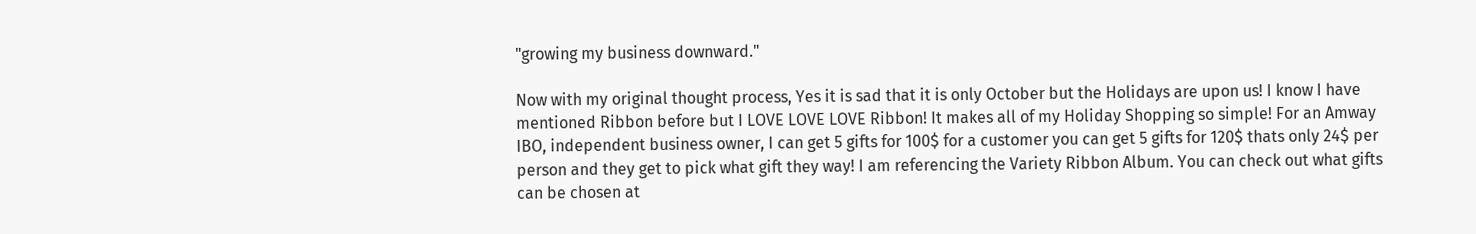"growing my business downward."

Now with my original thought process, Yes it is sad that it is only October but the Holidays are upon us! I know I have mentioned Ribbon before but I LOVE LOVE LOVE Ribbon! It makes all of my Holiday Shopping so simple! For an Amway IBO, independent business owner, I can get 5 gifts for 100$ for a customer you can get 5 gifts for 120$ thats only 24$ per person and they get to pick what gift they way! I am referencing the Variety Ribbon Album. You can check out what gifts can be chosen at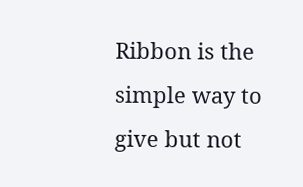Ribbon is the simple way to give but not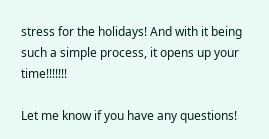stress for the holidays! And with it being such a simple process, it opens up your time!!!!!!!

Let me know if you have any questions!